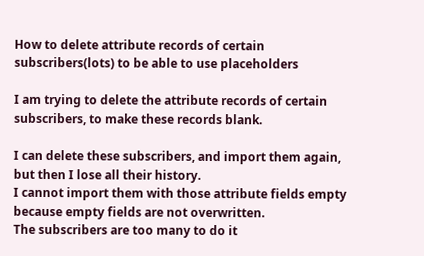How to delete attribute records of certain subscribers(lots) to be able to use placeholders

I am trying to delete the attribute records of certain subscribers, to make these records blank.

I can delete these subscribers, and import them again, but then I lose all their history.
I cannot import them with those attribute fields empty because empty fields are not overwritten.
The subscribers are too many to do it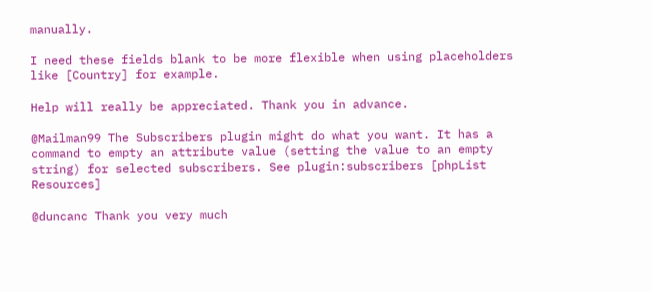manually.

I need these fields blank to be more flexible when using placeholders like [Country] for example.

Help will really be appreciated. Thank you in advance.

@Mailman99 The Subscribers plugin might do what you want. It has a command to empty an attribute value (setting the value to an empty string) for selected subscribers. See plugin:subscribers [phpList Resources]

@duncanc Thank you very much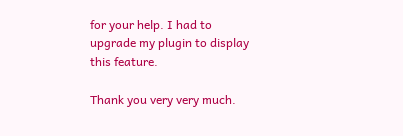for your help. I had to upgrade my plugin to display this feature.

Thank you very very much.